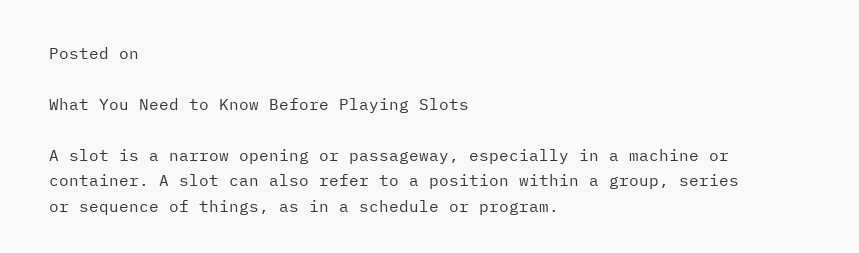Posted on

What You Need to Know Before Playing Slots

A slot is a narrow opening or passageway, especially in a machine or container. A slot can also refer to a position within a group, series or sequence of things, as in a schedule or program.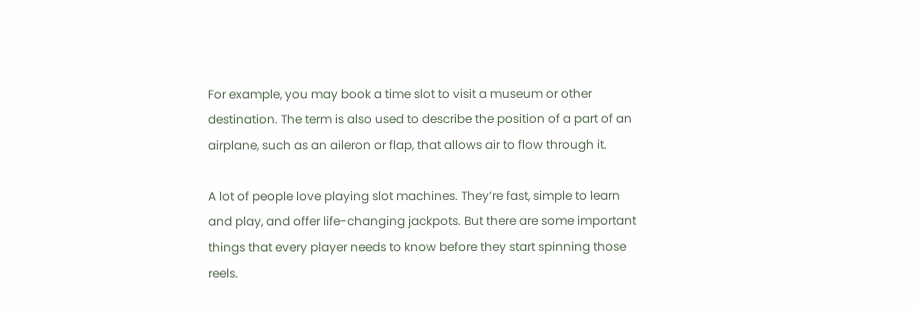For example, you may book a time slot to visit a museum or other destination. The term is also used to describe the position of a part of an airplane, such as an aileron or flap, that allows air to flow through it.

A lot of people love playing slot machines. They’re fast, simple to learn and play, and offer life-changing jackpots. But there are some important things that every player needs to know before they start spinning those reels.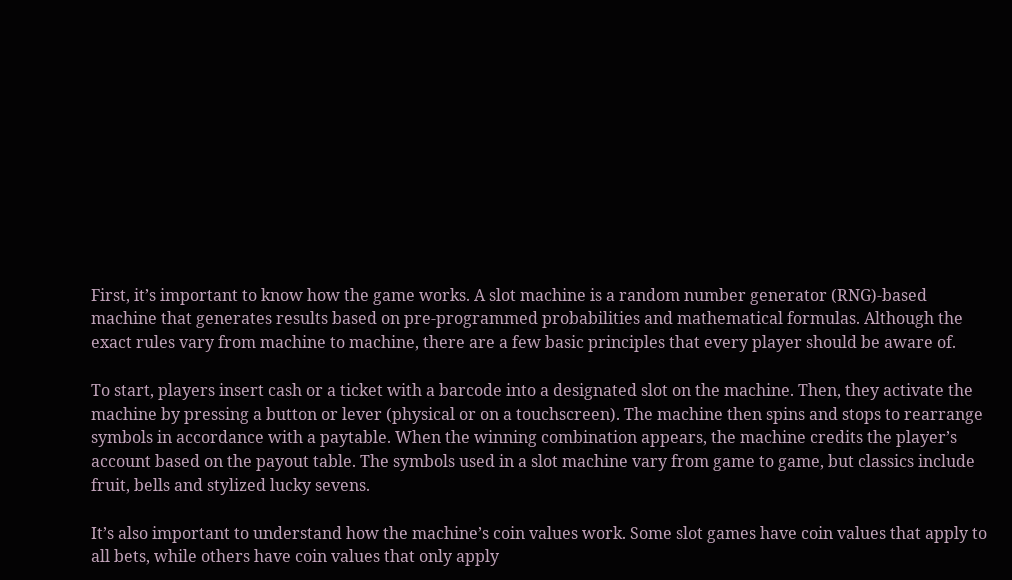First, it’s important to know how the game works. A slot machine is a random number generator (RNG)-based machine that generates results based on pre-programmed probabilities and mathematical formulas. Although the exact rules vary from machine to machine, there are a few basic principles that every player should be aware of.

To start, players insert cash or a ticket with a barcode into a designated slot on the machine. Then, they activate the machine by pressing a button or lever (physical or on a touchscreen). The machine then spins and stops to rearrange symbols in accordance with a paytable. When the winning combination appears, the machine credits the player’s account based on the payout table. The symbols used in a slot machine vary from game to game, but classics include fruit, bells and stylized lucky sevens.

It’s also important to understand how the machine’s coin values work. Some slot games have coin values that apply to all bets, while others have coin values that only apply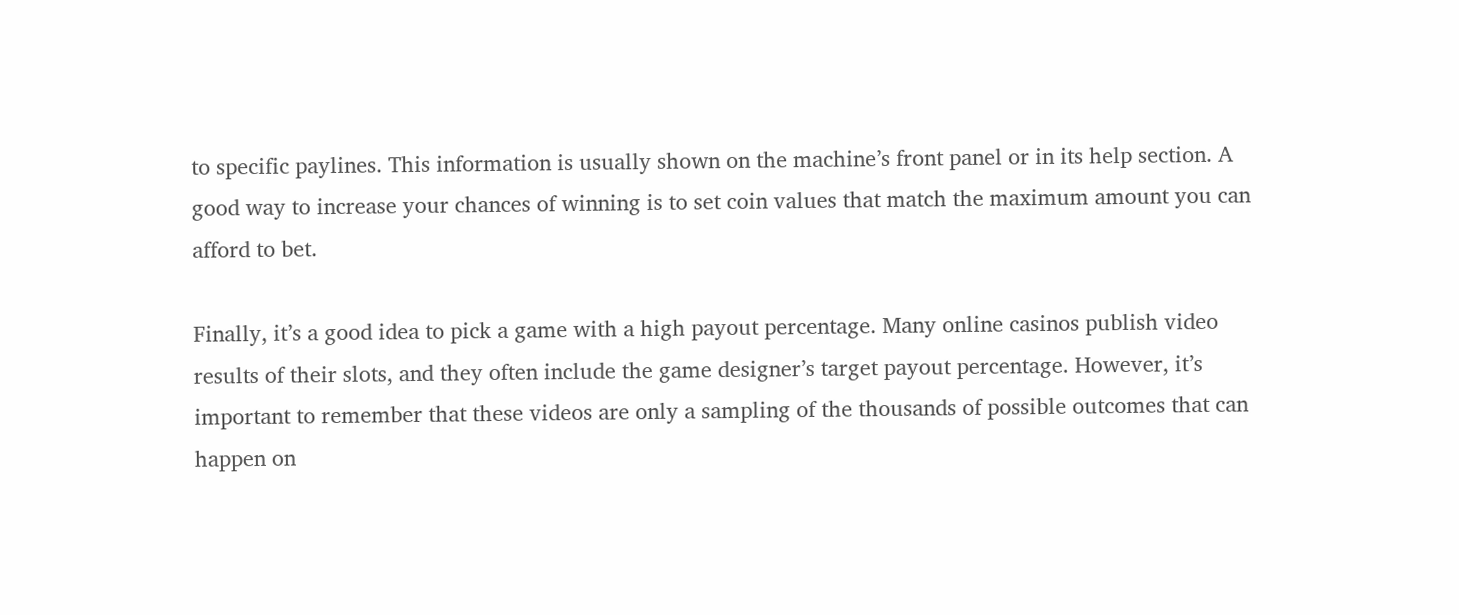to specific paylines. This information is usually shown on the machine’s front panel or in its help section. A good way to increase your chances of winning is to set coin values that match the maximum amount you can afford to bet.

Finally, it’s a good idea to pick a game with a high payout percentage. Many online casinos publish video results of their slots, and they often include the game designer’s target payout percentage. However, it’s important to remember that these videos are only a sampling of the thousands of possible outcomes that can happen on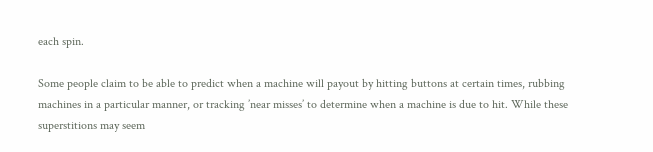each spin.

Some people claim to be able to predict when a machine will payout by hitting buttons at certain times, rubbing machines in a particular manner, or tracking ’near misses’ to determine when a machine is due to hit. While these superstitions may seem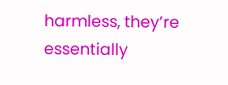harmless, they’re essentially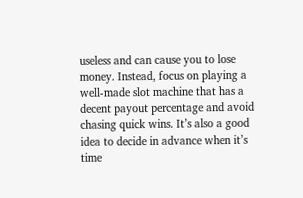useless and can cause you to lose money. Instead, focus on playing a well-made slot machine that has a decent payout percentage and avoid chasing quick wins. It’s also a good idea to decide in advance when it’s time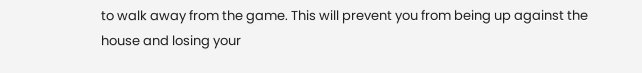to walk away from the game. This will prevent you from being up against the house and losing your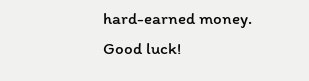hard-earned money. Good luck!